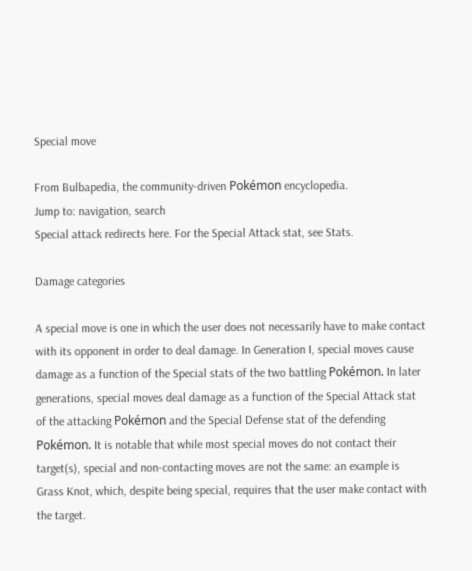Special move

From Bulbapedia, the community-driven Pokémon encyclopedia.
Jump to: navigation, search
Special attack redirects here. For the Special Attack stat, see Stats.

Damage categories

A special move is one in which the user does not necessarily have to make contact with its opponent in order to deal damage. In Generation I, special moves cause damage as a function of the Special stats of the two battling Pokémon. In later generations, special moves deal damage as a function of the Special Attack stat of the attacking Pokémon and the Special Defense stat of the defending Pokémon. It is notable that while most special moves do not contact their target(s), special and non-contacting moves are not the same: an example is Grass Knot, which, despite being special, requires that the user make contact with the target.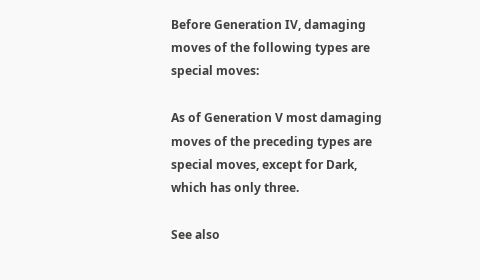Before Generation IV, damaging moves of the following types are special moves:

As of Generation V most damaging moves of the preceding types are special moves, except for Dark, which has only three.

See also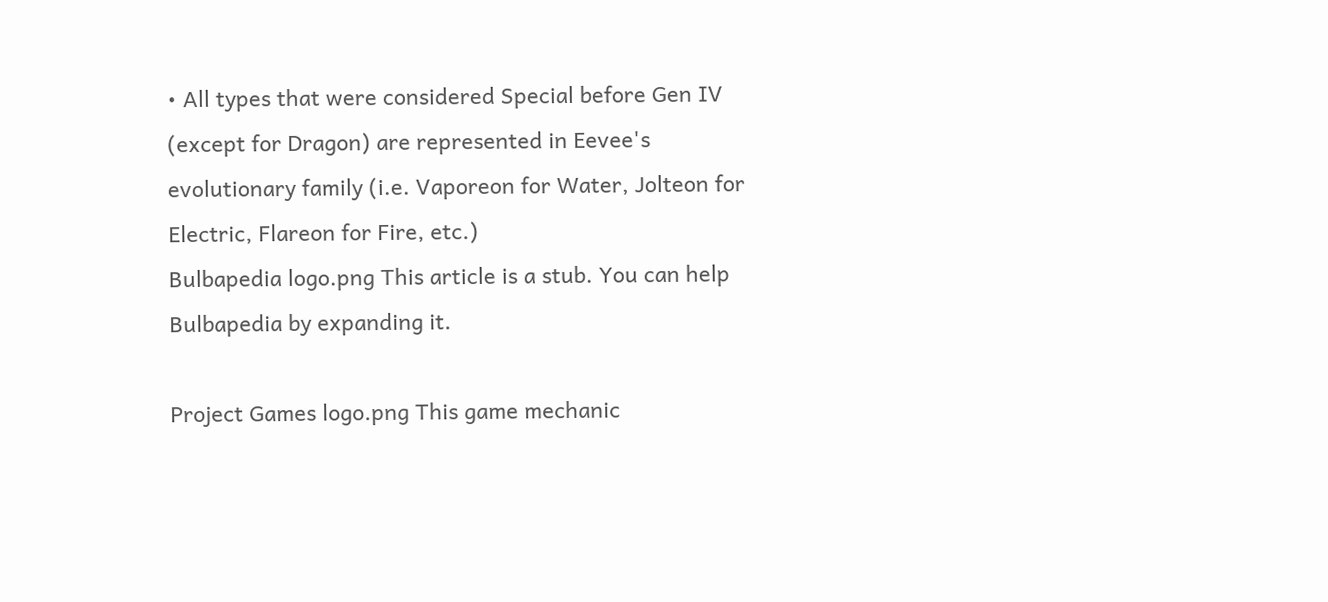• All types that were considered Special before Gen IV (except for Dragon) are represented in Eevee's evolutionary family (i.e. Vaporeon for Water, Jolteon for Electric, Flareon for Fire, etc.)
Bulbapedia logo.png This article is a stub. You can help Bulbapedia by expanding it.

Project Games logo.png This game mechanic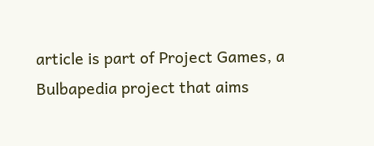article is part of Project Games, a Bulbapedia project that aims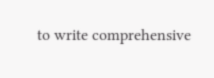to write comprehensive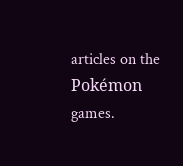articles on the Pokémon games.